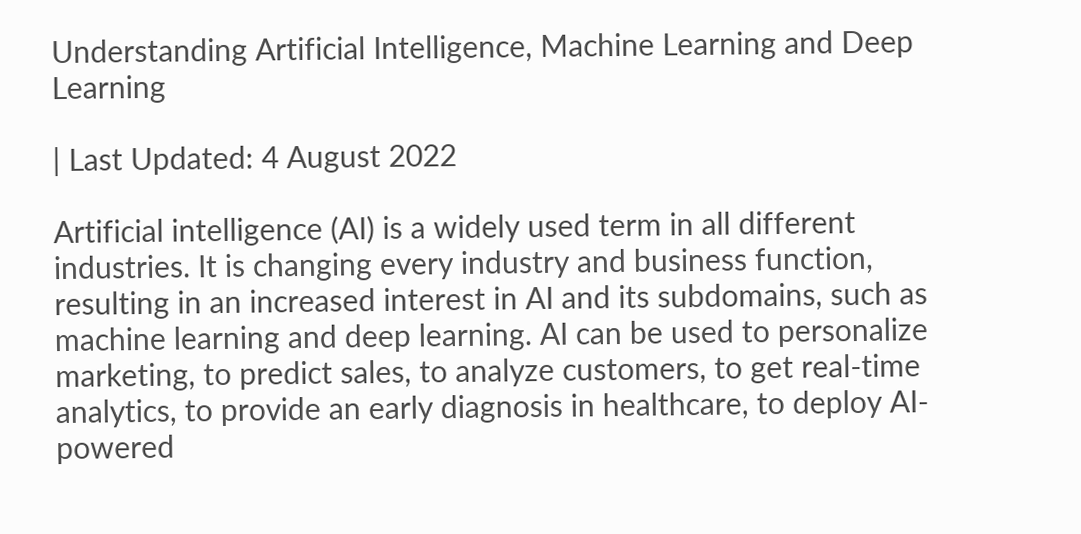Understanding Artificial Intelligence, Machine Learning and Deep Learning

| Last Updated: 4 August 2022

Artificial intelligence (AI) is a widely used term in all different industries. It is changing every industry and business function, resulting in an increased interest in AI and its subdomains, such as machine learning and deep learning. AI can be used to personalize marketing, to predict sales, to analyze customers, to get real-time analytics, to provide an early diagnosis in healthcare, to deploy AI-powered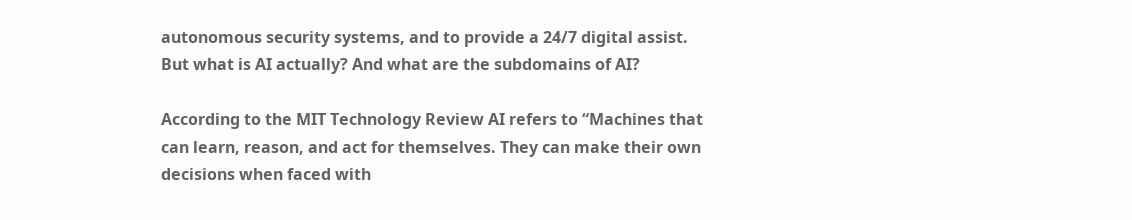autonomous security systems, and to provide a 24/7 digital assist. But what is AI actually? And what are the subdomains of AI?

According to the MIT Technology Review AI refers to “Machines that can learn, reason, and act for themselves. They can make their own decisions when faced with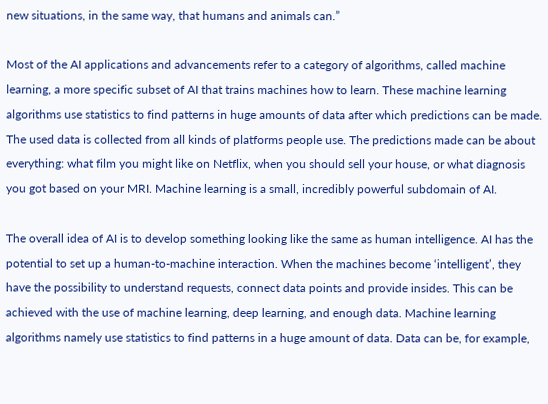new situations, in the same way, that humans and animals can.”

Most of the AI applications and advancements refer to a category of algorithms, called machine learning, a more specific subset of AI that trains machines how to learn. These machine learning algorithms use statistics to find patterns in huge amounts of data after which predictions can be made. The used data is collected from all kinds of platforms people use. The predictions made can be about everything: what film you might like on Netflix, when you should sell your house, or what diagnosis you got based on your MRI. Machine learning is a small, incredibly powerful subdomain of AI.

The overall idea of AI is to develop something looking like the same as human intelligence. AI has the potential to set up a human-to-machine interaction. When the machines become ‘intelligent’, they have the possibility to understand requests, connect data points and provide insides. This can be achieved with the use of machine learning, deep learning, and enough data. Machine learning algorithms namely use statistics to find patterns in a huge amount of data. Data can be, for example,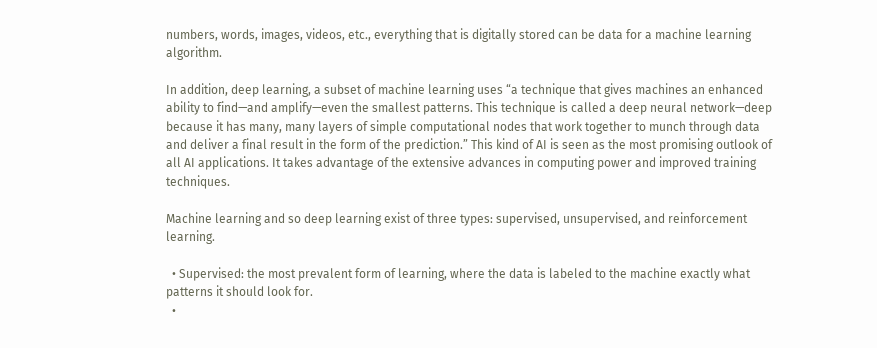numbers, words, images, videos, etc., everything that is digitally stored can be data for a machine learning algorithm.

In addition, deep learning, a subset of machine learning uses “a technique that gives machines an enhanced ability to find—and amplify—even the smallest patterns. This technique is called a deep neural network—deep because it has many, many layers of simple computational nodes that work together to munch through data and deliver a final result in the form of the prediction.” This kind of AI is seen as the most promising outlook of all AI applications. It takes advantage of the extensive advances in computing power and improved training techniques.

Machine learning and so deep learning exist of three types: supervised, unsupervised, and reinforcement learning.

  • Supervised: the most prevalent form of learning, where the data is labeled to the machine exactly what patterns it should look for.
  •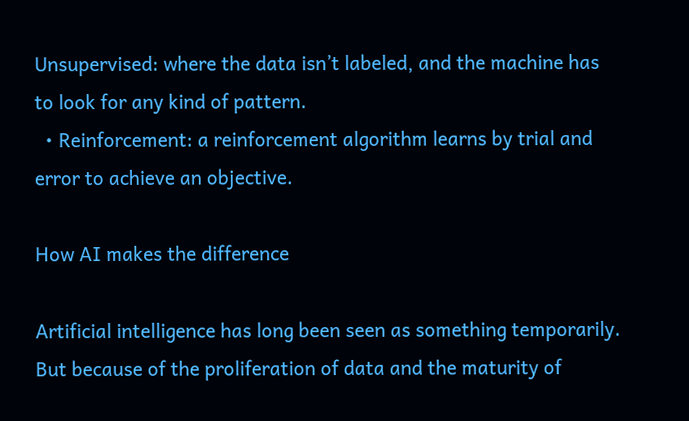Unsupervised: where the data isn’t labeled, and the machine has to look for any kind of pattern.
  • Reinforcement: a reinforcement algorithm learns by trial and error to achieve an objective.

How AI makes the difference

Artificial intelligence has long been seen as something temporarily. But because of the proliferation of data and the maturity of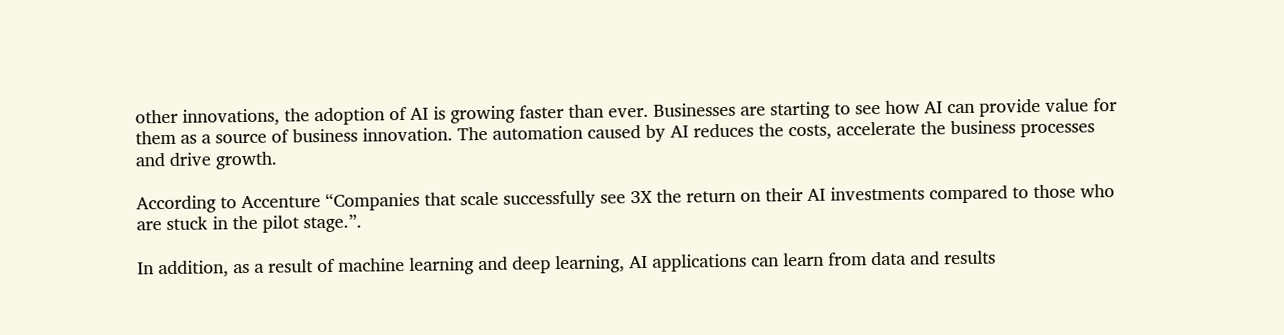other innovations, the adoption of AI is growing faster than ever. Businesses are starting to see how AI can provide value for them as a source of business innovation. The automation caused by AI reduces the costs, accelerate the business processes and drive growth.

According to Accenture “Companies that scale successfully see 3X the return on their AI investments compared to those who are stuck in the pilot stage.”.

In addition, as a result of machine learning and deep learning, AI applications can learn from data and results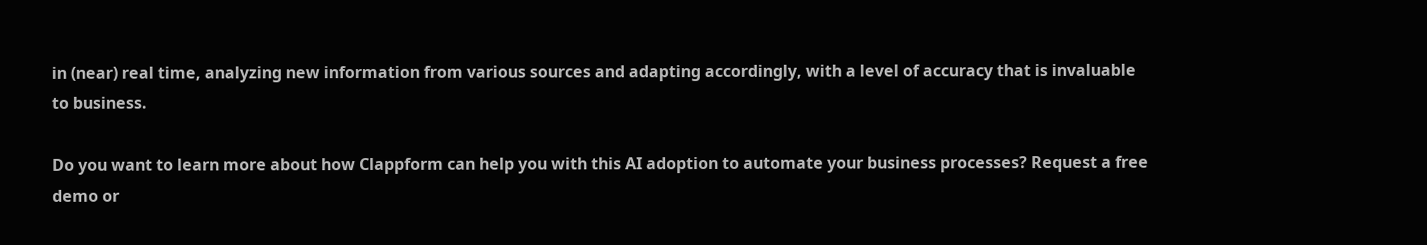in (near) real time, analyzing new information from various sources and adapting accordingly, with a level of accuracy that is invaluable to business.

Do you want to learn more about how Clappform can help you with this AI adoption to automate your business processes? Request a free demo or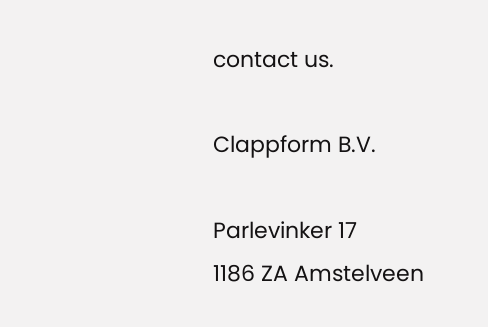contact us.

Clappform B.V.

Parlevinker 17
1186 ZA Amstelveen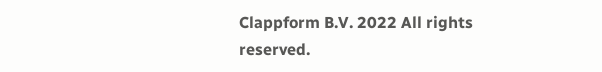Clappform B.V. 2022 All rights reserved.